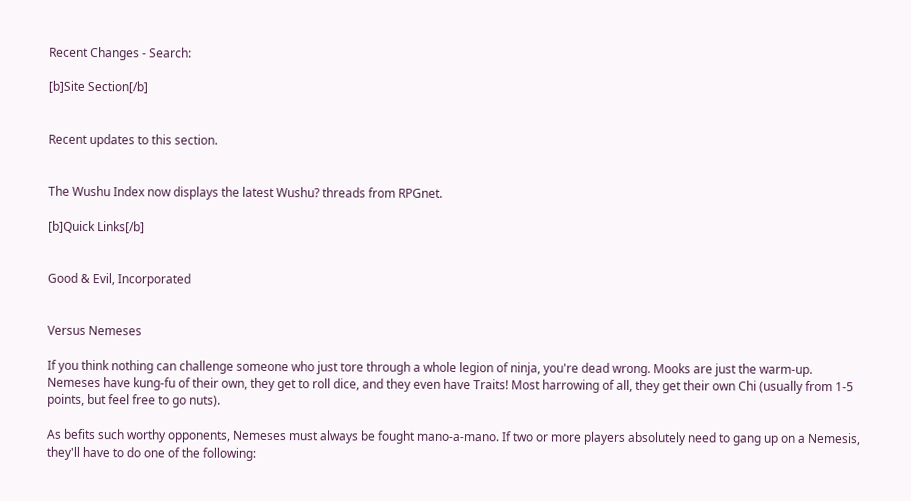Recent Changes - Search:

[b]Site Section[/b]


Recent updates to this section.


The Wushu Index now displays the latest Wushu? threads from RPGnet.

[b]Quick Links[/b]


Good & Evil, Incorporated


Versus Nemeses

If you think nothing can challenge someone who just tore through a whole legion of ninja, you're dead wrong. Mooks are just the warm-up. Nemeses have kung-fu of their own, they get to roll dice, and they even have Traits! Most harrowing of all, they get their own Chi (usually from 1-5 points, but feel free to go nuts).

As befits such worthy opponents, Nemeses must always be fought mano-a-mano. If two or more players absolutely need to gang up on a Nemesis, they'll have to do one of the following: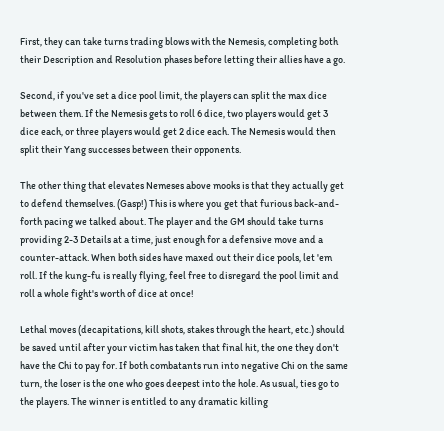First, they can take turns trading blows with the Nemesis, completing both their Description and Resolution phases before letting their allies have a go.

Second, if you've set a dice pool limit, the players can split the max dice between them. If the Nemesis gets to roll 6 dice, two players would get 3 dice each, or three players would get 2 dice each. The Nemesis would then split their Yang successes between their opponents.

The other thing that elevates Nemeses above mooks is that they actually get to defend themselves. (Gasp!) This is where you get that furious back-and-forth pacing we talked about. The player and the GM should take turns providing 2-3 Details at a time, just enough for a defensive move and a counter-attack. When both sides have maxed out their dice pools, let 'em roll. If the kung-fu is really flying, feel free to disregard the pool limit and roll a whole fight's worth of dice at once!

Lethal moves (decapitations, kill shots, stakes through the heart, etc.) should be saved until after your victim has taken that final hit, the one they don't have the Chi to pay for. If both combatants run into negative Chi on the same turn, the loser is the one who goes deepest into the hole. As usual, ties go to the players. The winner is entitled to any dramatic killing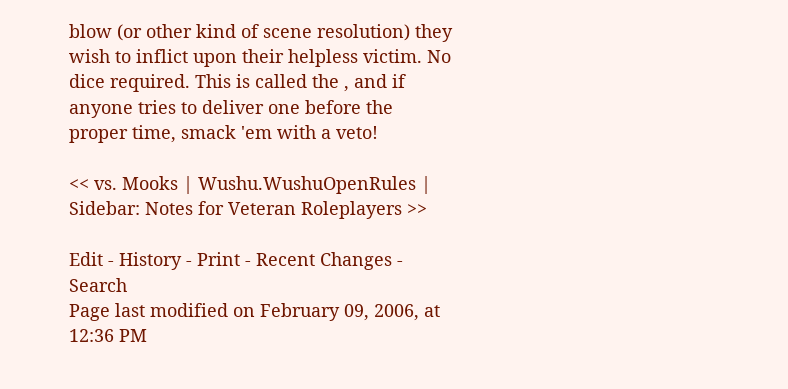blow (or other kind of scene resolution) they wish to inflict upon their helpless victim. No dice required. This is called the , and if anyone tries to deliver one before the proper time, smack 'em with a veto!

<< vs. Mooks | Wushu.WushuOpenRules | Sidebar: Notes for Veteran Roleplayers >>

Edit - History - Print - Recent Changes - Search
Page last modified on February 09, 2006, at 12:36 PM